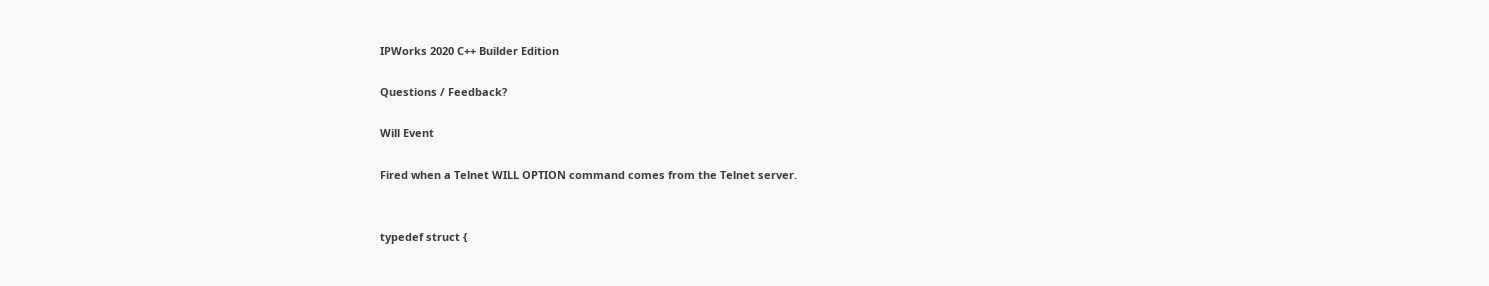IPWorks 2020 C++ Builder Edition

Questions / Feedback?

Will Event

Fired when a Telnet WILL OPTION command comes from the Telnet server.


typedef struct {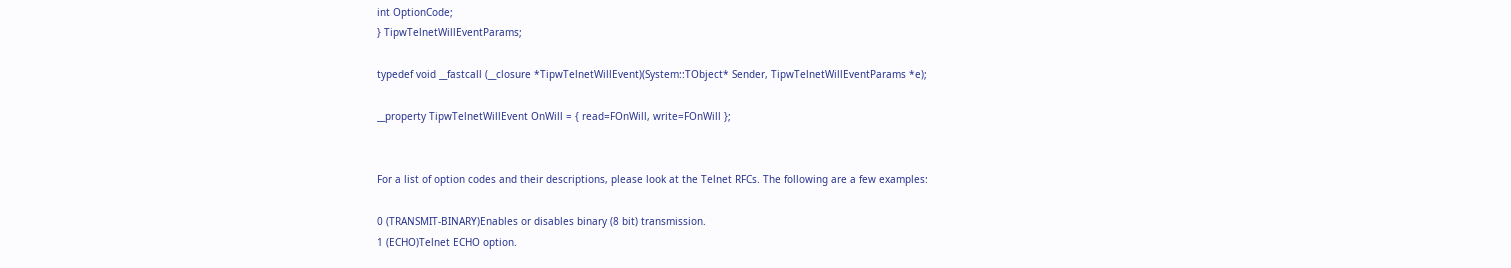int OptionCode;
} TipwTelnetWillEventParams;

typedef void __fastcall (__closure *TipwTelnetWillEvent)(System::TObject* Sender, TipwTelnetWillEventParams *e);

__property TipwTelnetWillEvent OnWill = { read=FOnWill, write=FOnWill };


For a list of option codes and their descriptions, please look at the Telnet RFCs. The following are a few examples:

0 (TRANSMIT-BINARY)Enables or disables binary (8 bit) transmission.
1 (ECHO)Telnet ECHO option.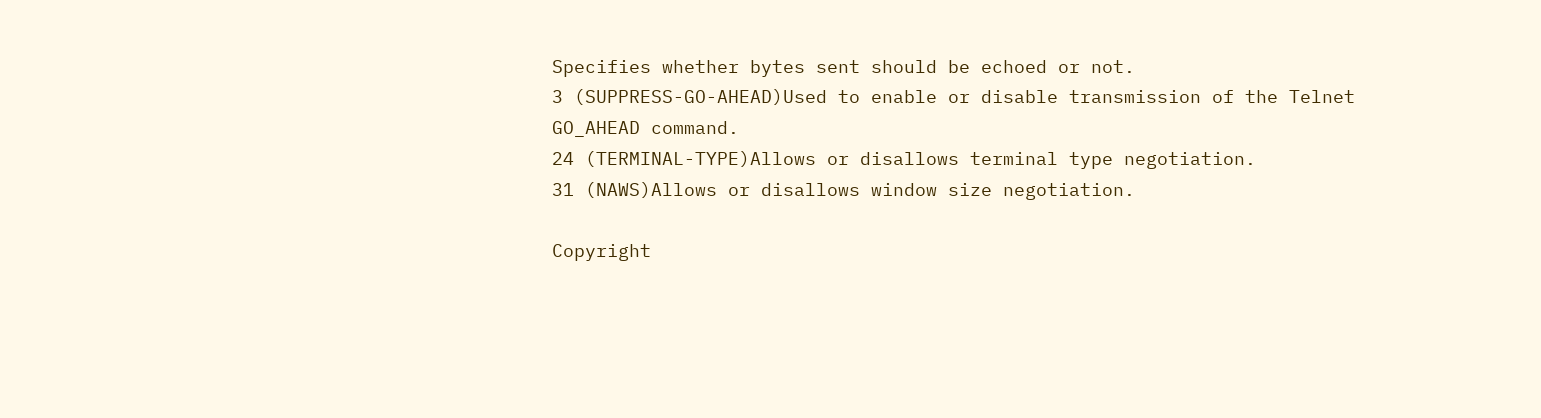Specifies whether bytes sent should be echoed or not.
3 (SUPPRESS-GO-AHEAD)Used to enable or disable transmission of the Telnet GO_AHEAD command.
24 (TERMINAL-TYPE)Allows or disallows terminal type negotiation.
31 (NAWS)Allows or disallows window size negotiation.

Copyright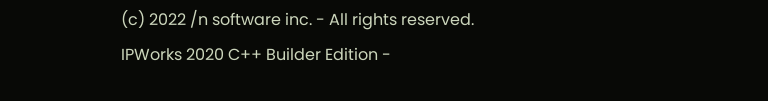(c) 2022 /n software inc. - All rights reserved.
IPWorks 2020 C++ Builder Edition -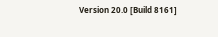Version 20.0 [Build 8161]